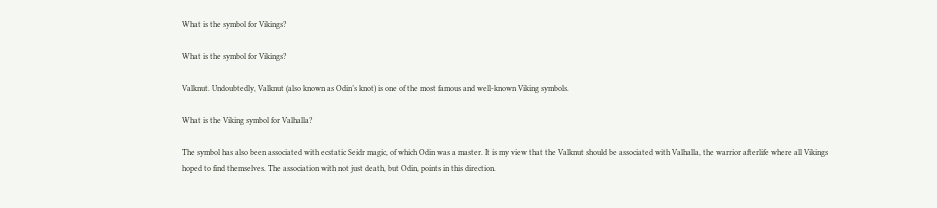What is the symbol for Vikings?

What is the symbol for Vikings?

Valknut. Undoubtedly, Valknut (also known as Odin’s knot) is one of the most famous and well-known Viking symbols.

What is the Viking symbol for Valhalla?

The symbol has also been associated with ecstatic Seidr magic, of which Odin was a master. It is my view that the Valknut should be associated with Valhalla, the warrior afterlife where all Vikings hoped to find themselves. The association with not just death, but Odin, points in this direction.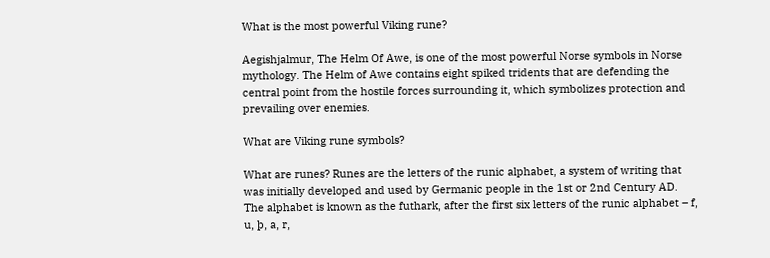What is the most powerful Viking rune?

Aegishjalmur, The Helm Of Awe, is one of the most powerful Norse symbols in Norse mythology. The Helm of Awe contains eight spiked tridents that are defending the central point from the hostile forces surrounding it, which symbolizes protection and prevailing over enemies.

What are Viking rune symbols?

What are runes? Runes are the letters of the runic alphabet, a system of writing that was initially developed and used by Germanic people in the 1st or 2nd Century AD. The alphabet is known as the futhark, after the first six letters of the runic alphabet – f, u, þ, a, r,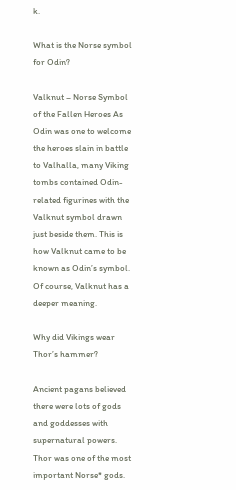k.

What is the Norse symbol for Odin?

Valknut – Norse Symbol of the Fallen Heroes As Odin was one to welcome the heroes slain in battle to Valhalla, many Viking tombs contained Odin-related figurines with the Valknut symbol drawn just beside them. This is how Valknut came to be known as Odin’s symbol. Of course, Valknut has a deeper meaning.

Why did Vikings wear Thor’s hammer?

Ancient pagans believed there were lots of gods and goddesses with supernatural powers. Thor was one of the most important Norse* gods.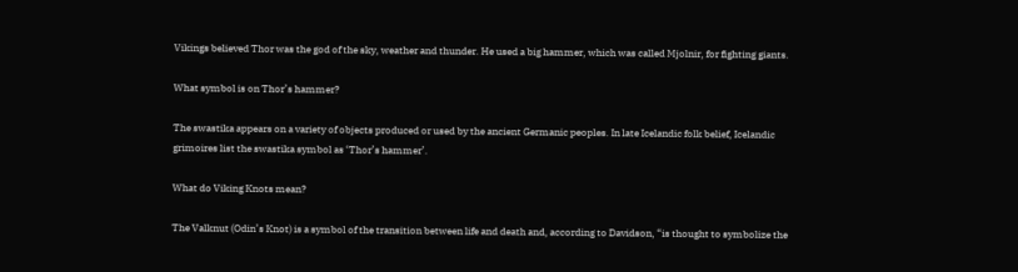Vikings believed Thor was the god of the sky, weather and thunder. He used a big hammer, which was called Mjolnir, for fighting giants.

What symbol is on Thor’s hammer?

The swastika appears on a variety of objects produced or used by the ancient Germanic peoples. In late Icelandic folk belief, Icelandic grimoires list the swastika symbol as ‘Thor’s hammer’.

What do Viking Knots mean?

The Valknut (Odin’s Knot) is a symbol of the transition between life and death and, according to Davidson, “is thought to symbolize the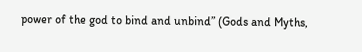power of the god to bind and unbind” (Gods and Myths,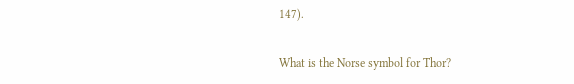147).

What is the Norse symbol for Thor?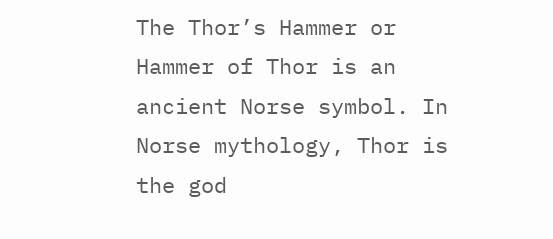The Thor’s Hammer or Hammer of Thor is an ancient Norse symbol. In Norse mythology, Thor is the god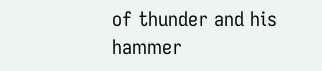of thunder and his hammer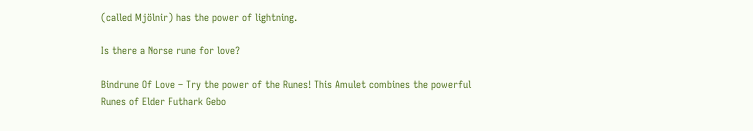(called Mjölnir) has the power of lightning.

Is there a Norse rune for love?

Bindrune Of Love – Try the power of the Runes! This Amulet combines the powerful Runes of Elder Futhark Gebo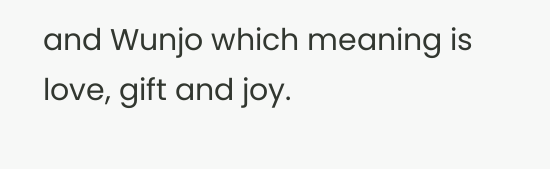and Wunjo which meaning is love, gift and joy.